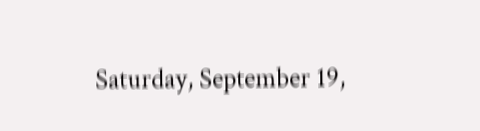Saturday, September 19,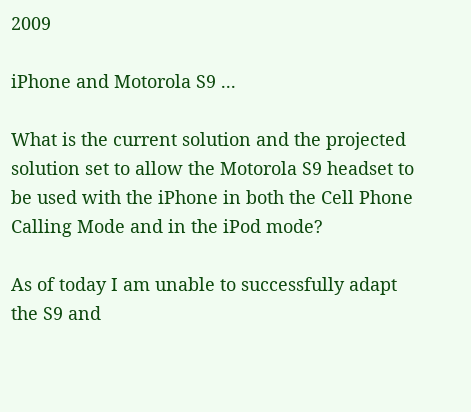2009

iPhone and Motorola S9 ...

What is the current solution and the projected solution set to allow the Motorola S9 headset to be used with the iPhone in both the Cell Phone Calling Mode and in the iPod mode?

As of today I am unable to successfully adapt the S9 and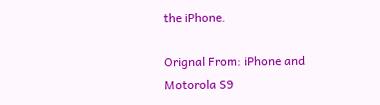the iPhone.

Orignal From: iPhone and Motorola S9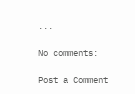...

No comments:

Post a Comment